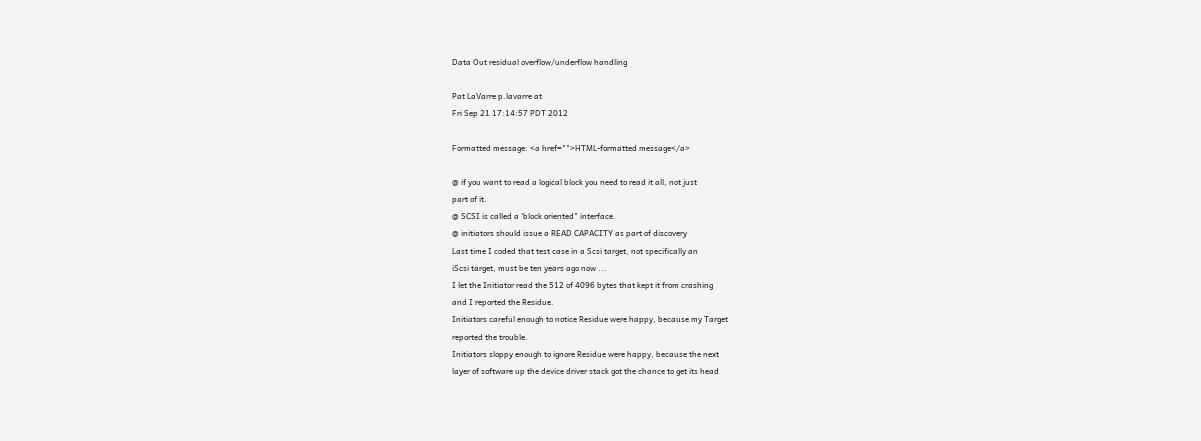Data Out residual overflow/underflow handling

Pat LaVarre p.lavarre at
Fri Sep 21 17:14:57 PDT 2012

Formatted message: <a href="">HTML-formatted message</a>

@ if you want to read a logical block you need to read it all, not just
part of it.
@ SCSI is called a 'block oriented" interface.
@ initiators should issue a READ CAPACITY as part of discovery
Last time I coded that test case in a Scsi target, not specifically an
iScsi target, must be ten years ago now ...
I let the Initiator read the 512 of 4096 bytes that kept it from crashing
and I reported the Residue.
Initiators careful enough to notice Residue were happy, because my Target
reported the trouble.
Initiators sloppy enough to ignore Residue were happy, because the next
layer of software up the device driver stack got the chance to get its head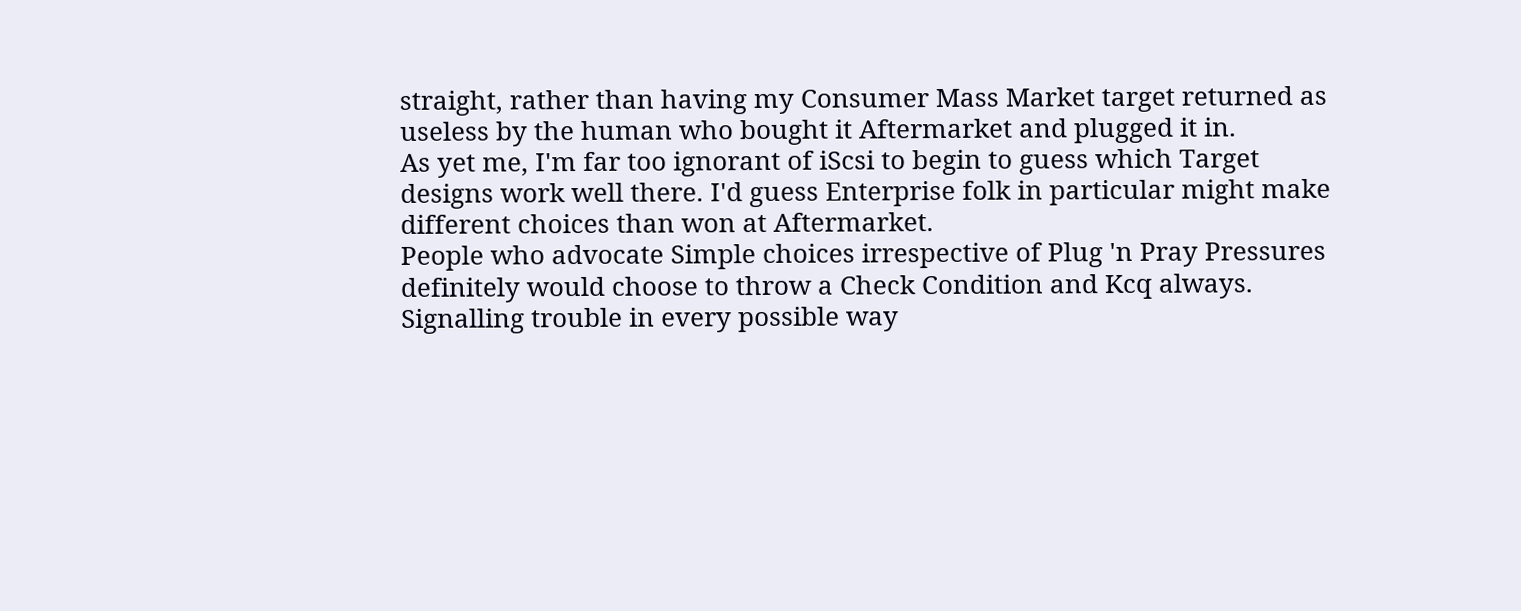straight, rather than having my Consumer Mass Market target returned as
useless by the human who bought it Aftermarket and plugged it in.
As yet me, I'm far too ignorant of iScsi to begin to guess which Target
designs work well there. I'd guess Enterprise folk in particular might make
different choices than won at Aftermarket.
People who advocate Simple choices irrespective of Plug 'n Pray Pressures
definitely would choose to throw a Check Condition and Kcq always.
Signalling trouble in every possible way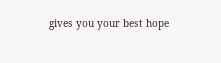gives you your best hope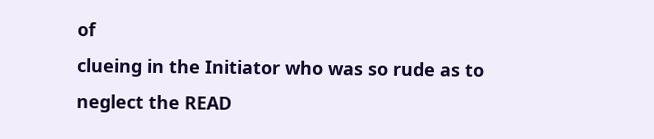of
clueing in the Initiator who was so rude as to neglect the READ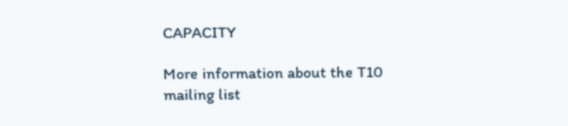CAPACITY

More information about the T10 mailing list